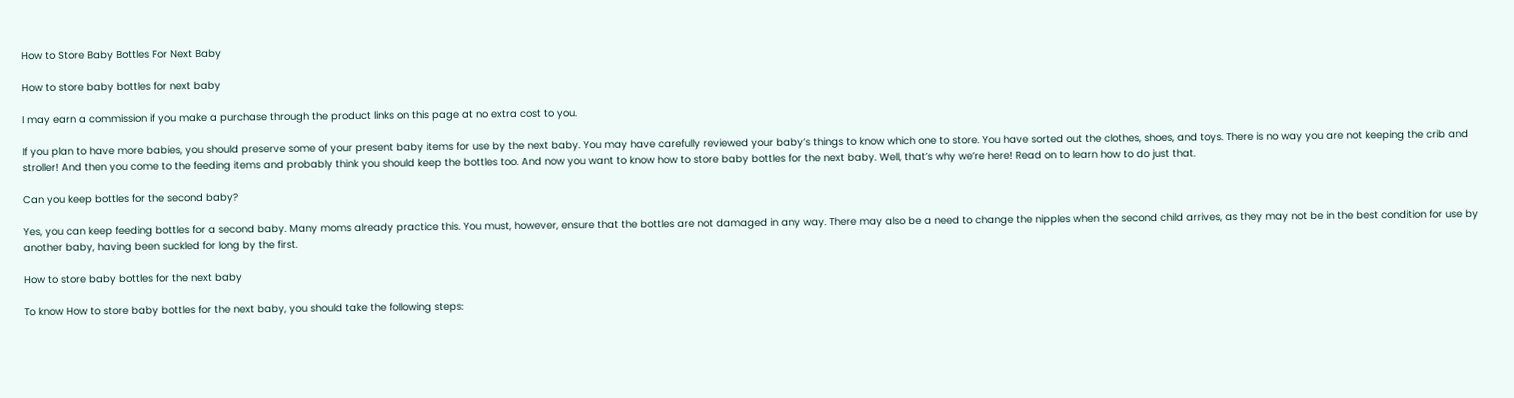How to Store Baby Bottles For Next Baby

How to store baby bottles for next baby

I may earn a commission if you make a purchase through the product links on this page at no extra cost to you.

If you plan to have more babies, you should preserve some of your present baby items for use by the next baby. You may have carefully reviewed your baby’s things to know which one to store. You have sorted out the clothes, shoes, and toys. There is no way you are not keeping the crib and stroller! And then you come to the feeding items and probably think you should keep the bottles too. And now you want to know how to store baby bottles for the next baby. Well, that’s why we’re here! Read on to learn how to do just that.

Can you keep bottles for the second baby?

Yes, you can keep feeding bottles for a second baby. Many moms already practice this. You must, however, ensure that the bottles are not damaged in any way. There may also be a need to change the nipples when the second child arrives, as they may not be in the best condition for use by another baby, having been suckled for long by the first.

How to store baby bottles for the next baby

To know How to store baby bottles for the next baby, you should take the following steps: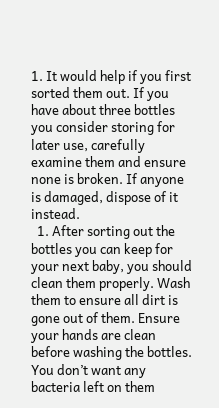1. It would help if you first sorted them out. If you have about three bottles you consider storing for later use, carefully examine them and ensure none is broken. If anyone is damaged, dispose of it instead.
  1. After sorting out the bottles you can keep for your next baby, you should clean them properly. Wash them to ensure all dirt is gone out of them. Ensure your hands are clean before washing the bottles. You don’t want any bacteria left on them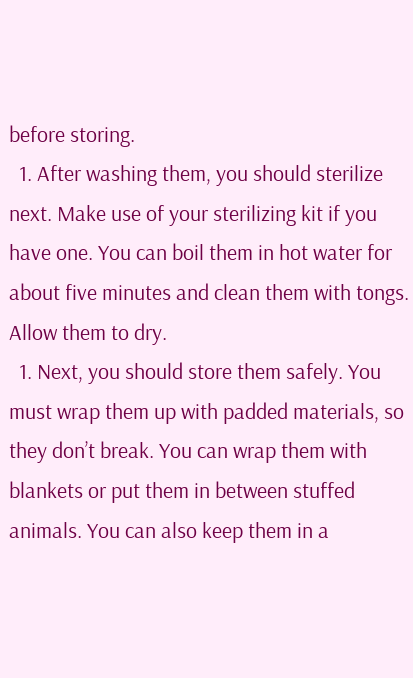before storing.
  1. After washing them, you should sterilize next. Make use of your sterilizing kit if you have one. You can boil them in hot water for about five minutes and clean them with tongs. Allow them to dry.
  1. Next, you should store them safely. You must wrap them up with padded materials, so they don’t break. You can wrap them with blankets or put them in between stuffed animals. You can also keep them in a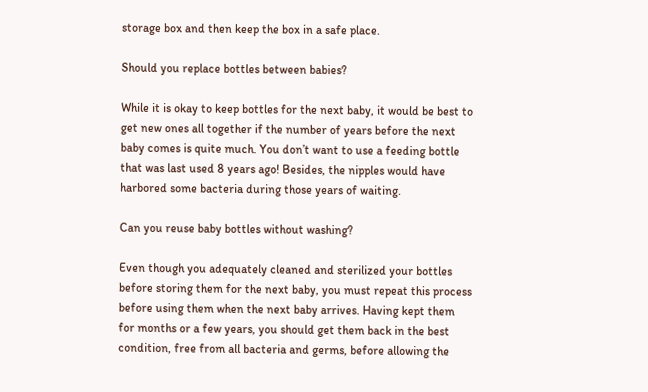storage box and then keep the box in a safe place.

Should you replace bottles between babies?

While it is okay to keep bottles for the next baby, it would be best to get new ones all together if the number of years before the next baby comes is quite much. You don’t want to use a feeding bottle that was last used 8 years ago! Besides, the nipples would have harbored some bacteria during those years of waiting.

Can you reuse baby bottles without washing?

Even though you adequately cleaned and sterilized your bottles before storing them for the next baby, you must repeat this process before using them when the next baby arrives. Having kept them for months or a few years, you should get them back in the best condition, free from all bacteria and germs, before allowing the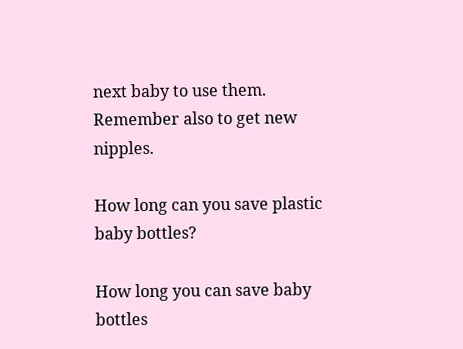next baby to use them. Remember also to get new nipples.

How long can you save plastic baby bottles?

How long you can save baby bottles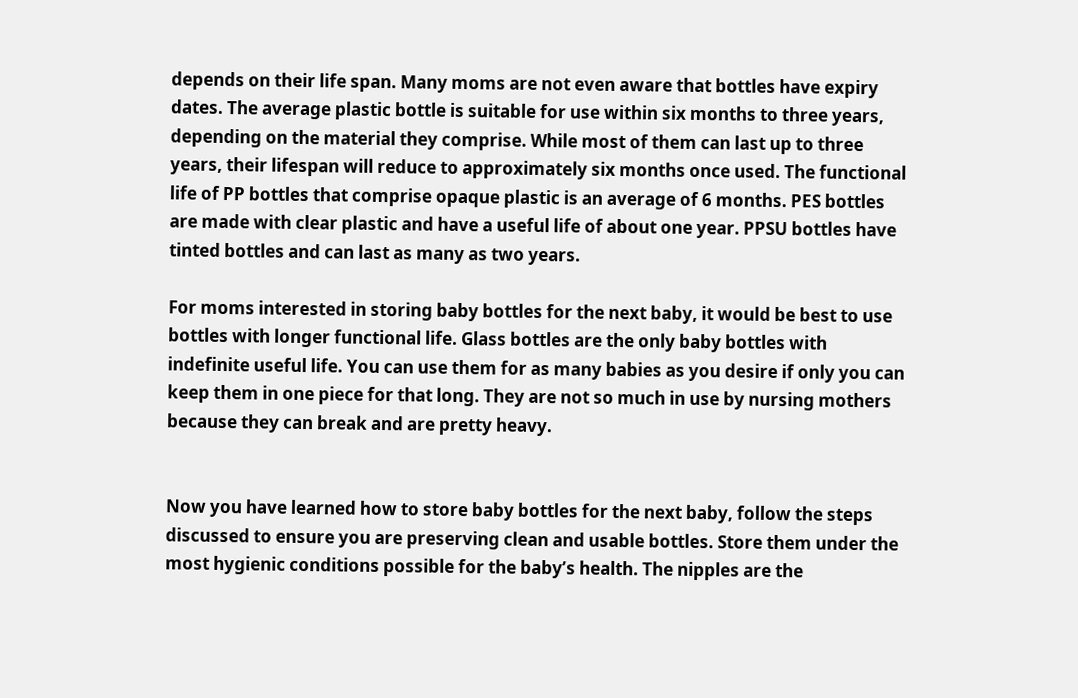depends on their life span. Many moms are not even aware that bottles have expiry dates. The average plastic bottle is suitable for use within six months to three years, depending on the material they comprise. While most of them can last up to three years, their lifespan will reduce to approximately six months once used. The functional life of PP bottles that comprise opaque plastic is an average of 6 months. PES bottles are made with clear plastic and have a useful life of about one year. PPSU bottles have tinted bottles and can last as many as two years.

For moms interested in storing baby bottles for the next baby, it would be best to use bottles with longer functional life. Glass bottles are the only baby bottles with indefinite useful life. You can use them for as many babies as you desire if only you can keep them in one piece for that long. They are not so much in use by nursing mothers because they can break and are pretty heavy.


Now you have learned how to store baby bottles for the next baby, follow the steps discussed to ensure you are preserving clean and usable bottles. Store them under the most hygienic conditions possible for the baby’s health. The nipples are the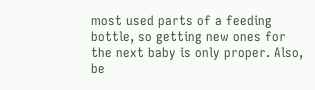most used parts of a feeding bottle, so getting new ones for the next baby is only proper. Also, be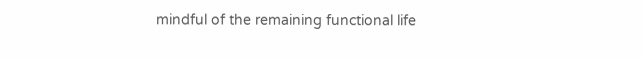mindful of the remaining functional life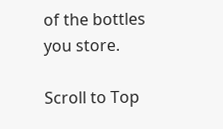of the bottles you store.

Scroll to Top